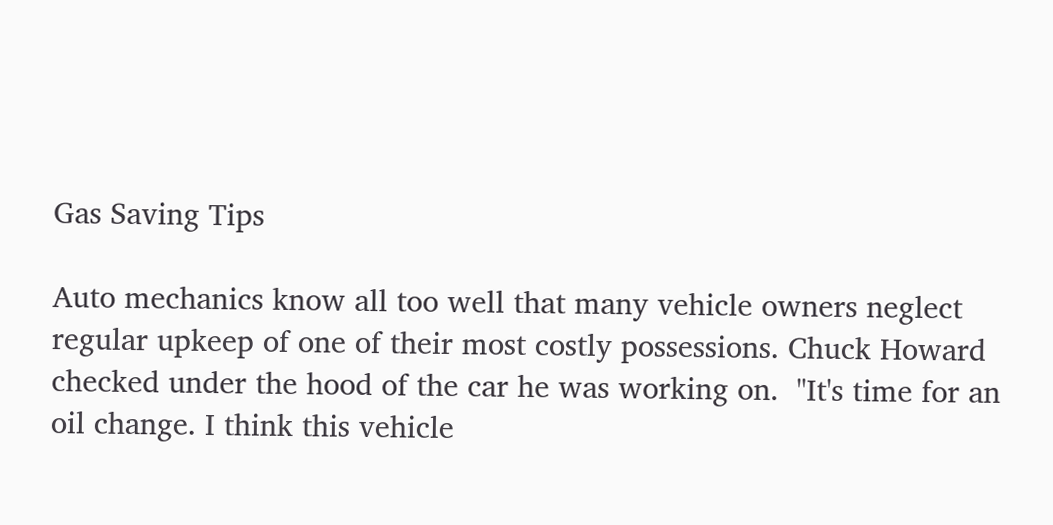Gas Saving Tips

Auto mechanics know all too well that many vehicle owners neglect regular upkeep of one of their most costly possessions. Chuck Howard checked under the hood of the car he was working on.  "It's time for an oil change. I think this vehicle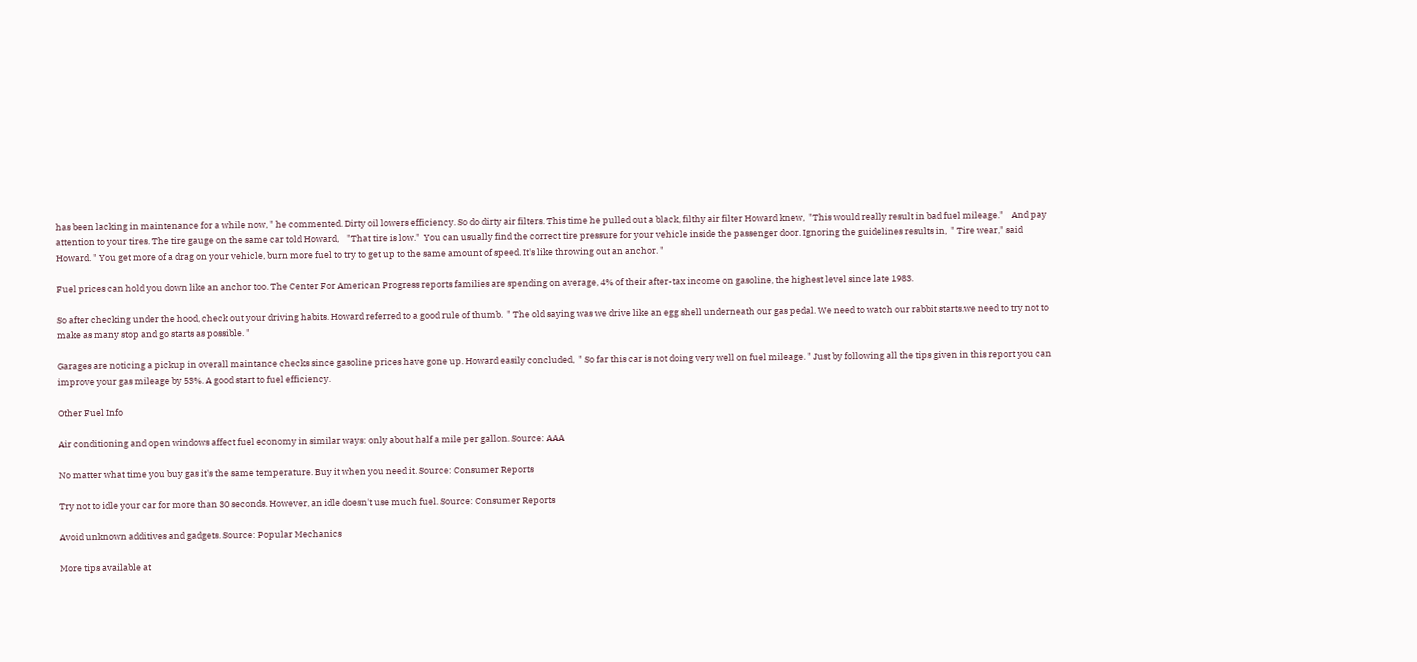has been lacking in maintenance for a while now, " he commented. Dirty oil lowers efficiency. So do dirty air filters. This time he pulled out a black, filthy air filter Howard knew,  "This would really result in bad fuel mileage."    And pay attention to your tires. The tire gauge on the same car told Howard,    "That tire is low."  You can usually find the correct tire pressure for your vehicle inside the passenger door. Ignoring the guidelines results in,  " Tire wear," said Howard. " You get more of a drag on your vehicle, burn more fuel to try to get up to the same amount of speed. It's like throwing out an anchor. "

Fuel prices can hold you down like an anchor too. The Center For American Progress reports families are spending on average, 4% of their after-tax income on gasoline, the highest level since late 1983.

So after checking under the hood, check out your driving habits. Howard referred to a good rule of thumb.  " The old saying was we drive like an egg shell underneath our gas pedal. We need to watch our rabbit starts.we need to try not to make as many stop and go starts as possible. "

Garages are noticing a pickup in overall maintance checks since gasoline prices have gone up. Howard easily concluded,  " So far this car is not doing very well on fuel mileage. " Just by following all the tips given in this report you can improve your gas mileage by 53%. A good start to fuel efficiency.

Other Fuel Info

Air conditioning and open windows affect fuel economy in similar ways: only about half a mile per gallon. Source: AAA

No matter what time you buy gas it's the same temperature. Buy it when you need it. Source: Consumer Reports

Try not to idle your car for more than 30 seconds. However, an idle doesn't use much fuel. Source: Consumer Reports

Avoid unknown additives and gadgets. Source: Popular Mechanics

More tips available at